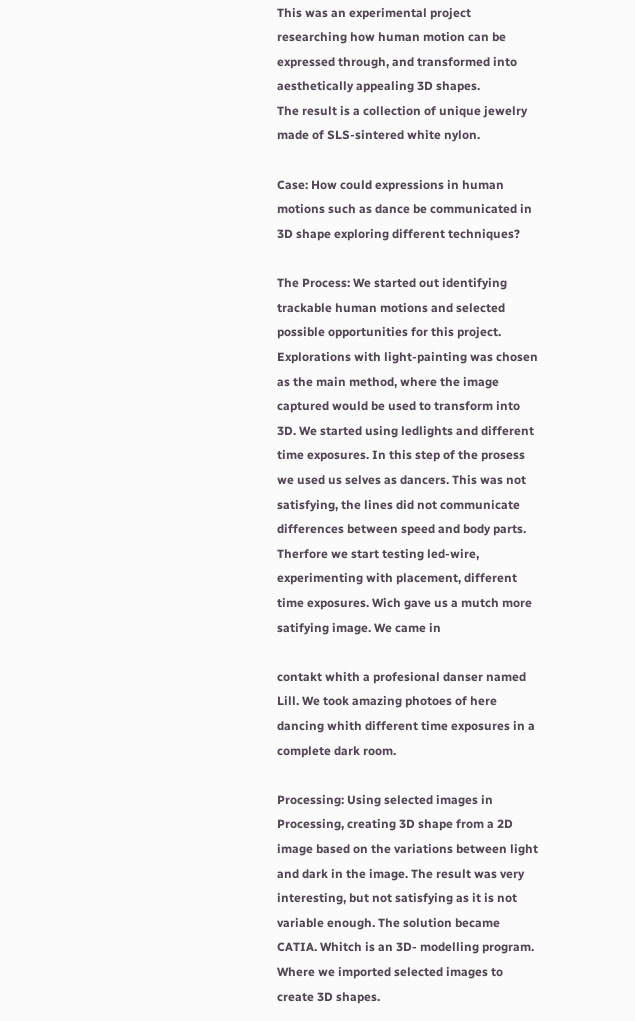This was an experimental project researching how human motion can be
expressed through, and transformed into aesthetically appealing 3D shapes.
The result is a collection of unique jewelry made of SLS-sintered white nylon.

Case: How could expressions in human motions such as dance be communicated in 3D shape exploring different techniques?

The Process: We started out identifying trackable human motions and selected possible opportunities for this project. Explorations with light-painting was chosen as the main method, where the image captured would be used to transform into 3D. We started using ledlights and different time exposures. In this step of the prosess we used us selves as dancers. This was not satisfying, the lines did not communicate differences between speed and body parts. Therfore we start testing led-wire,  experimenting with placement, different time exposures. Wich gave us a mutch more satifying image. We came in

contakt whith a profesional danser named Lill. We took amazing photoes of here dancing whith different time exposures in a complete dark room.

Processing: Using selected images in Processing, creating 3D shape from a 2D image based on the variations between light and dark in the image. The result was very interesting, but not satisfying as it is not variable enough. The solution became CATIA. Whitch is an 3D- modelling program. Where we imported selected images to create 3D shapes.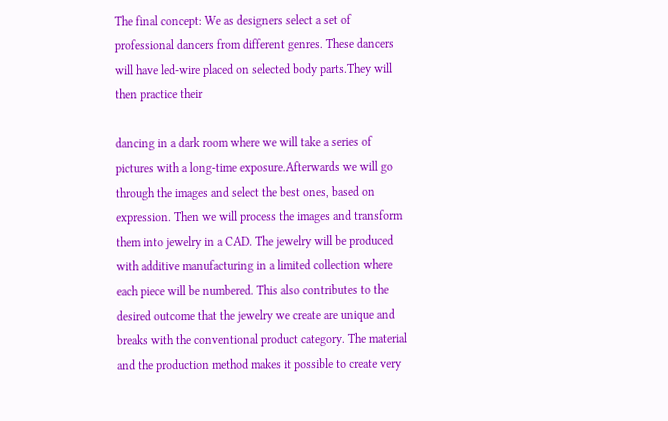The final concept: We as designers select a set of professional dancers from different genres. These dancers will have led-wire placed on selected body parts.They will then practice their

dancing in a dark room where we will take a series of pictures with a long-time exposure.Afterwards we will go through the images and select the best ones, based on expression. Then we will process the images and transform them into jewelry in a CAD. The jewelry will be produced with additive manufacturing in a limited collection where each piece will be numbered. This also contributes to the desired outcome that the jewelry we create are unique and breaks with the conventional product category. The material and the production method makes it possible to create very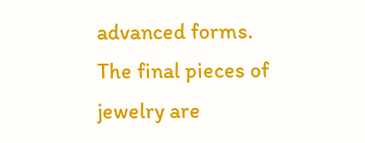advanced forms. The final pieces of jewelry are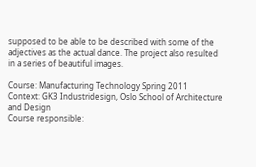supposed to be able to be described with some of the adjectives as the actual dance. The project also resulted in a series of beautiful images.

Course: Manufacturing Technology Spring 2011
Context: GK3 Industridesign, Oslo School of Architecture and Design
Course responsible: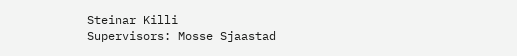Steinar Killi
Supervisors: Mosse Sjaastad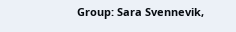Group: Sara Svennevik,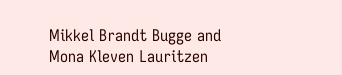Mikkel Brandt Bugge and Mona Kleven Lauritzen